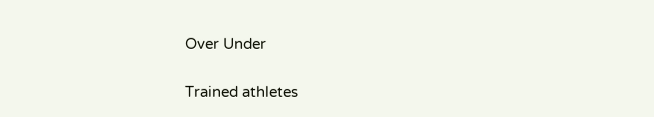Over Under

Trained athletes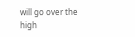will go over the high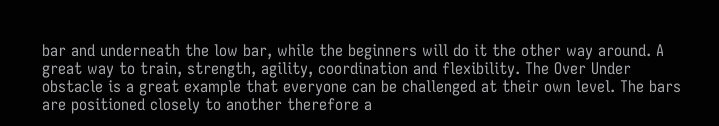bar and underneath the low bar, while the beginners will do it the other way around. A great way to train, strength, agility, coordination and flexibility. The Over Under obstacle is a great example that everyone can be challenged at their own level. The bars are positioned closely to another therefore a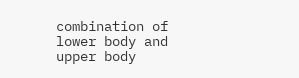combination of lower body and upper body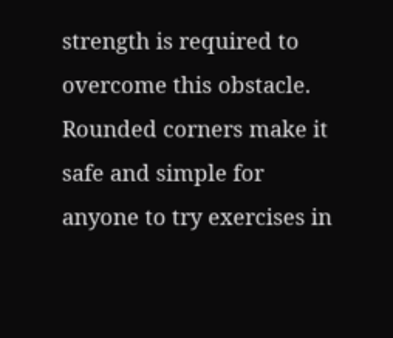strength is required to overcome this obstacle. Rounded corners make it safe and simple for anyone to try exercises in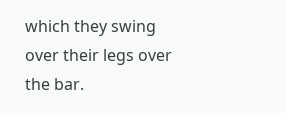which they swing over their legs over the bar.